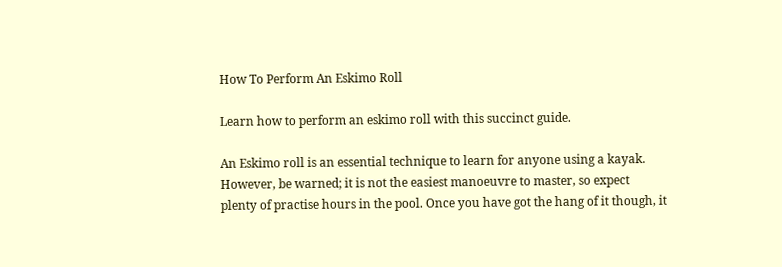How To Perform An Eskimo Roll

Learn how to perform an eskimo roll with this succinct guide.

An Eskimo roll is an essential technique to learn for anyone using a kayak. However, be warned; it is not the easiest manoeuvre to master, so expect plenty of practise hours in the pool. Once you have got the hang of it though, it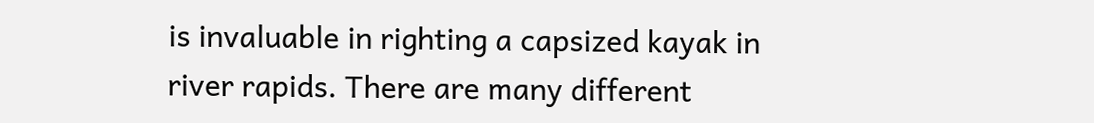is invaluable in righting a capsized kayak in river rapids. There are many different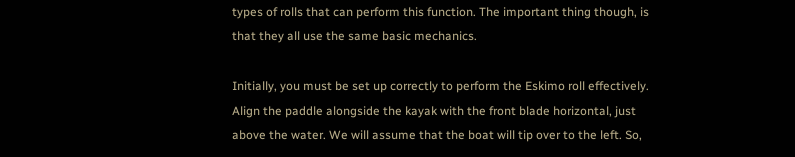types of rolls that can perform this function. The important thing though, is that they all use the same basic mechanics.

Initially, you must be set up correctly to perform the Eskimo roll effectively. Align the paddle alongside the kayak with the front blade horizontal, just above the water. We will assume that the boat will tip over to the left. So,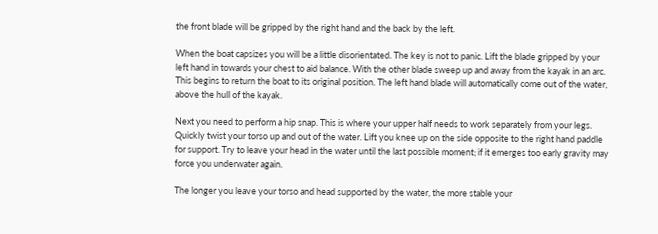the front blade will be gripped by the right hand and the back by the left.

When the boat capsizes you will be a little disorientated. The key is not to panic. Lift the blade gripped by your left hand in towards your chest to aid balance. With the other blade sweep up and away from the kayak in an arc. This begins to return the boat to its original position. The left hand blade will automatically come out of the water, above the hull of the kayak.

Next you need to perform a hip snap. This is where your upper half needs to work separately from your legs. Quickly twist your torso up and out of the water. Lift you knee up on the side opposite to the right hand paddle for support. Try to leave your head in the water until the last possible moment; if it emerges too early gravity may force you underwater again.

The longer you leave your torso and head supported by the water, the more stable your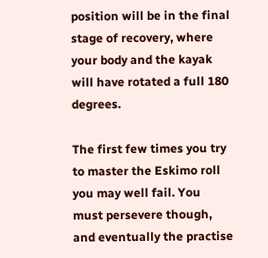position will be in the final stage of recovery, where your body and the kayak will have rotated a full 180 degrees.

The first few times you try to master the Eskimo roll you may well fail. You must persevere though, and eventually the practise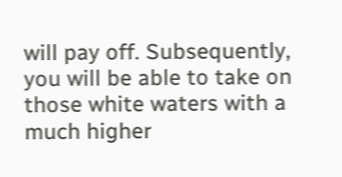will pay off. Subsequently, you will be able to take on those white waters with a much higher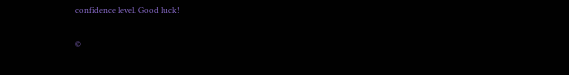confidence level. Good luck!

©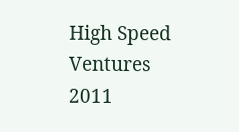High Speed Ventures 2011